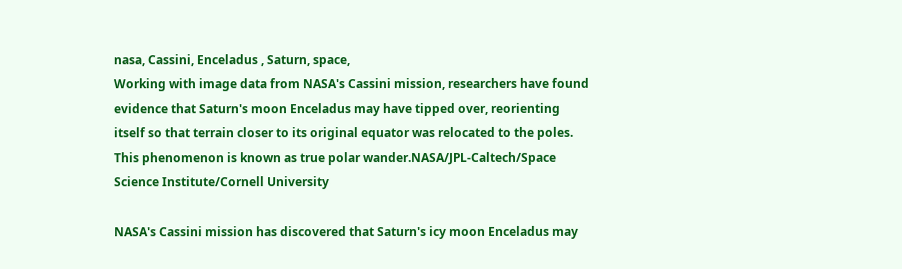nasa, Cassini, Enceladus , Saturn, space,
Working with image data from NASA's Cassini mission, researchers have found evidence that Saturn's moon Enceladus may have tipped over, reorienting itself so that terrain closer to its original equator was relocated to the poles. This phenomenon is known as true polar wander.NASA/JPL-Caltech/Space Science Institute/Cornell University

NASA's Cassini mission has discovered that Saturn's icy moon Enceladus may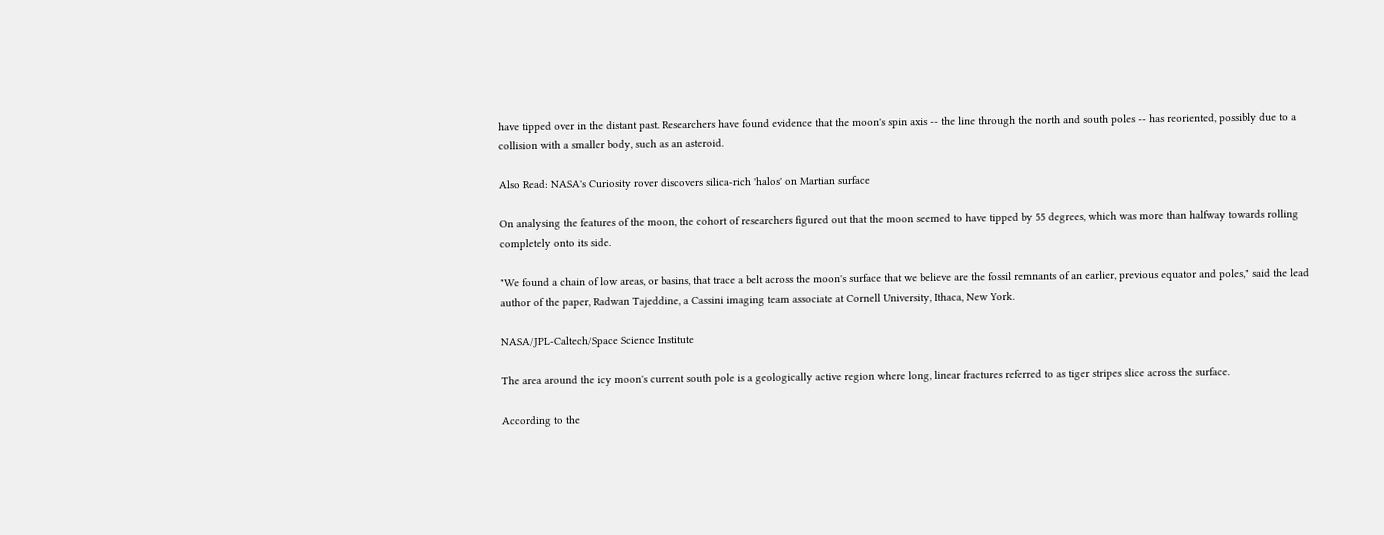have tipped over in the distant past. Researchers have found evidence that the moon's spin axis -- the line through the north and south poles -- has reoriented, possibly due to a collision with a smaller body, such as an asteroid.

Also Read: NASA's Curiosity rover discovers silica-rich 'halos' on Martian surface

On analysing the features of the moon, the cohort of researchers figured out that the moon seemed to have tipped by 55 degrees, which was more than halfway towards rolling completely onto its side.

"We found a chain of low areas, or basins, that trace a belt across the moon's surface that we believe are the fossil remnants of an earlier, previous equator and poles," said the lead author of the paper, Radwan Tajeddine, a Cassini imaging team associate at Cornell University, Ithaca, New York.

NASA/JPL-Caltech/Space Science Institute

The area around the icy moon's current south pole is a geologically active region where long, linear fractures referred to as tiger stripes slice across the surface.

According to the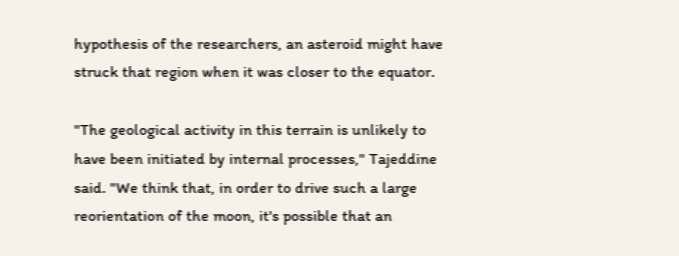hypothesis of the researchers, an asteroid might have struck that region when it was closer to the equator.

"The geological activity in this terrain is unlikely to have been initiated by internal processes," Tajeddine said. "We think that, in order to drive such a large reorientation of the moon, it's possible that an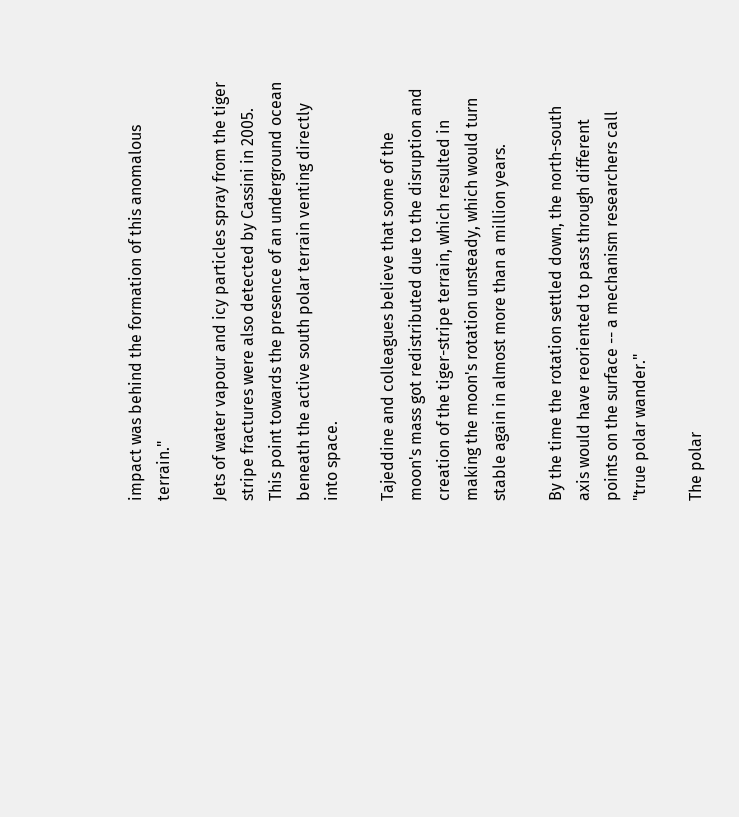impact was behind the formation of this anomalous terrain."

Jets of water vapour and icy particles spray from the tiger stripe fractures were also detected by Cassini in 2005. This point towards the presence of an underground ocean beneath the active south polar terrain venting directly into space.

Tajeddine and colleagues believe that some of the moon's mass got redistributed due to the disruption and creation of the tiger-stripe terrain, which resulted in making the moon's rotation unsteady, which would turn stable again in almost more than a million years.

By the time the rotation settled down, the north-south axis would have reoriented to pass through different points on the surface -- a mechanism researchers call "true polar wander."

The polar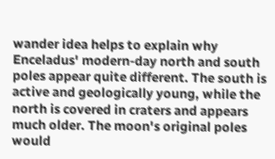wander idea helps to explain why Enceladus' modern-day north and south poles appear quite different. The south is active and geologically young, while the north is covered in craters and appears much older. The moon's original poles would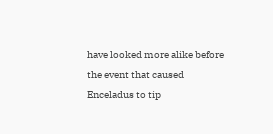have looked more alike before the event that caused Enceladus to tip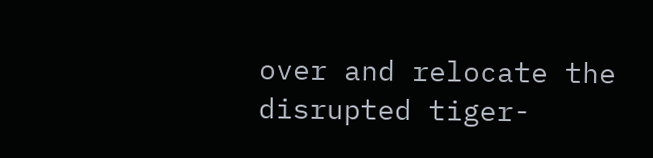over and relocate the disrupted tiger-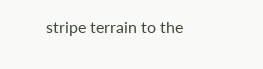stripe terrain to the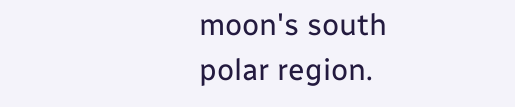moon's south polar region.